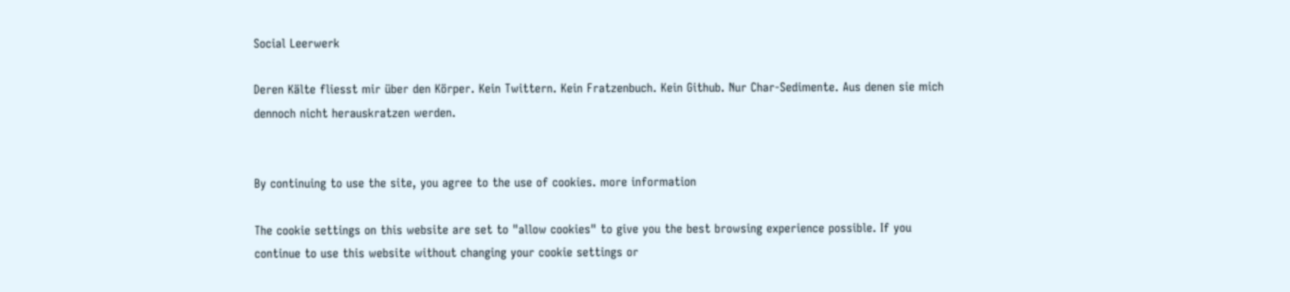Social Leerwerk

Deren Kälte fliesst mir über den Körper. Kein Twittern. Kein Fratzenbuch. Kein Github. Nur Char-Sedimente. Aus denen sie mich dennoch nicht herauskratzen werden.


By continuing to use the site, you agree to the use of cookies. more information

The cookie settings on this website are set to "allow cookies" to give you the best browsing experience possible. If you continue to use this website without changing your cookie settings or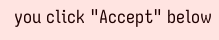you click "Accept" below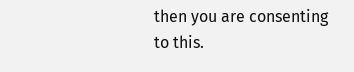then you are consenting to this.